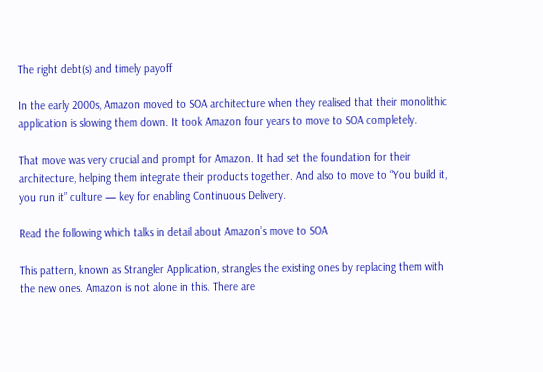The right debt(s) and timely payoff

In the early 2000s, Amazon moved to SOA architecture when they realised that their monolithic application is slowing them down. It took Amazon four years to move to SOA completely.

That move was very crucial and prompt for Amazon. It had set the foundation for their architecture, helping them integrate their products together. And also to move to “You build it, you run it” culture — key for enabling Continuous Delivery.

Read the following which talks in detail about Amazon’s move to SOA

This pattern, known as Strangler Application, strangles the existing ones by replacing them with the new ones. Amazon is not alone in this. There are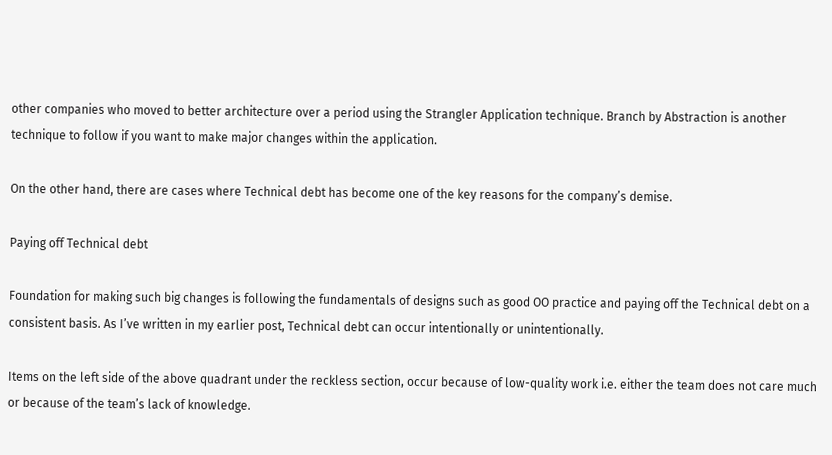other companies who moved to better architecture over a period using the Strangler Application technique. Branch by Abstraction is another technique to follow if you want to make major changes within the application.

On the other hand, there are cases where Technical debt has become one of the key reasons for the company’s demise.

Paying off Technical debt

Foundation for making such big changes is following the fundamentals of designs such as good OO practice and paying off the Technical debt on a consistent basis. As I’ve written in my earlier post, Technical debt can occur intentionally or unintentionally.

Items on the left side of the above quadrant under the reckless section, occur because of low-quality work i.e. either the team does not care much or because of the team’s lack of knowledge.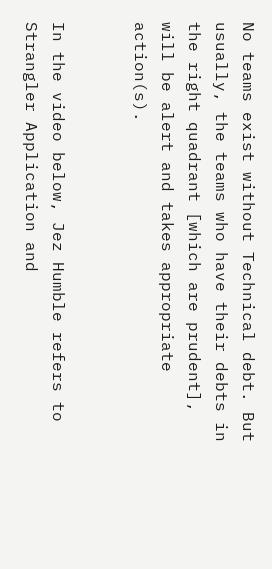No teams exist without Technical debt. But usually, the teams who have their debts in the right quadrant [which are prudent], will be alert and takes appropriate action(s).


In the video below, Jez Humble refers to Strangler Application and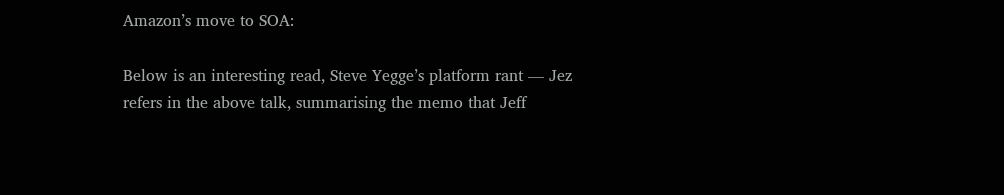Amazon’s move to SOA:

Below is an interesting read, Steve Yegge’s platform rant — Jez refers in the above talk, summarising the memo that Jeff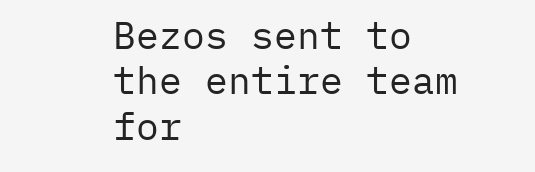Bezos sent to the entire team for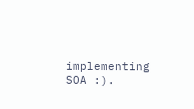implementing SOA :).